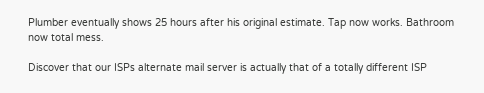Plumber eventually shows 25 hours after his original estimate. Tap now works. Bathroom now total mess.

Discover that our ISPs alternate mail server is actually that of a totally different ISP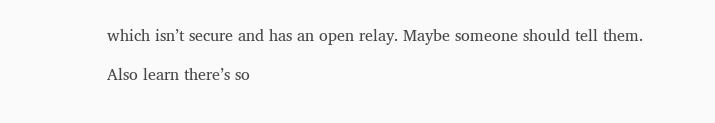which isn’t secure and has an open relay. Maybe someone should tell them.

Also learn there’s so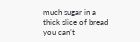much sugar in a thick slice of bread you can’t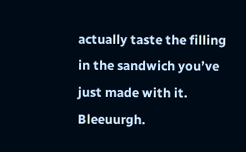actually taste the filling in the sandwich you’ve just made with it. Bleeuurgh.